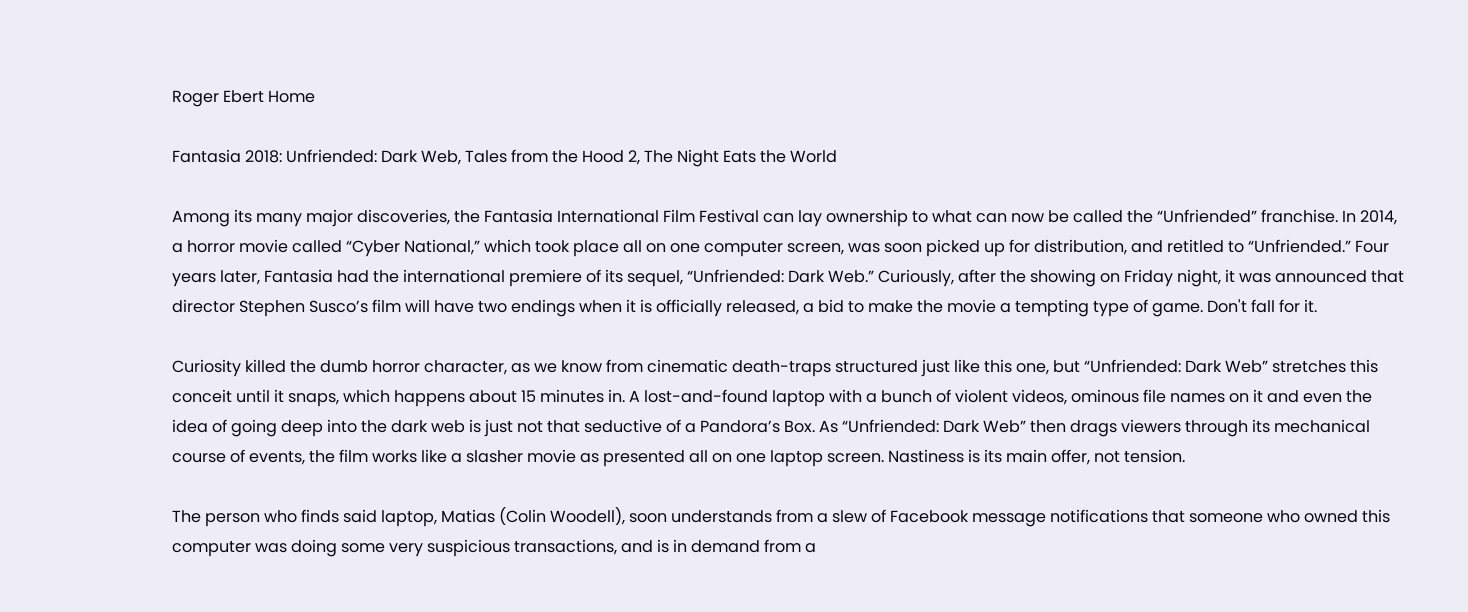Roger Ebert Home

Fantasia 2018: Unfriended: Dark Web, Tales from the Hood 2, The Night Eats the World

Among its many major discoveries, the Fantasia International Film Festival can lay ownership to what can now be called the “Unfriended” franchise. In 2014, a horror movie called “Cyber National,” which took place all on one computer screen, was soon picked up for distribution, and retitled to “Unfriended.” Four years later, Fantasia had the international premiere of its sequel, “Unfriended: Dark Web.” Curiously, after the showing on Friday night, it was announced that director Stephen Susco’s film will have two endings when it is officially released, a bid to make the movie a tempting type of game. Don't fall for it.

Curiosity killed the dumb horror character, as we know from cinematic death-traps structured just like this one, but “Unfriended: Dark Web” stretches this conceit until it snaps, which happens about 15 minutes in. A lost-and-found laptop with a bunch of violent videos, ominous file names on it and even the idea of going deep into the dark web is just not that seductive of a Pandora’s Box. As “Unfriended: Dark Web” then drags viewers through its mechanical course of events, the film works like a slasher movie as presented all on one laptop screen. Nastiness is its main offer, not tension.

The person who finds said laptop, Matias (Colin Woodell), soon understands from a slew of Facebook message notifications that someone who owned this computer was doing some very suspicious transactions, and is in demand from a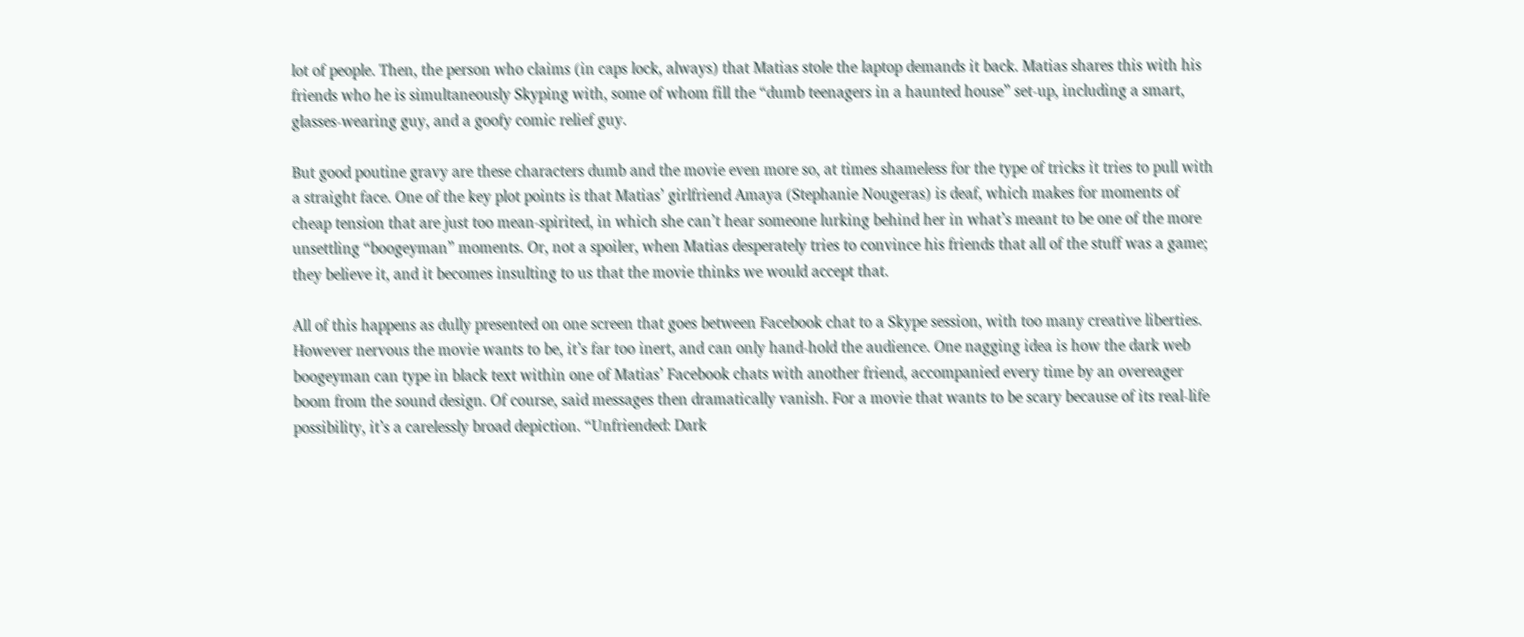lot of people. Then, the person who claims (in caps lock, always) that Matias stole the laptop demands it back. Matias shares this with his friends who he is simultaneously Skyping with, some of whom fill the “dumb teenagers in a haunted house” set-up, including a smart, glasses-wearing guy, and a goofy comic relief guy.

But good poutine gravy are these characters dumb and the movie even more so, at times shameless for the type of tricks it tries to pull with a straight face. One of the key plot points is that Matias’ girlfriend Amaya (Stephanie Nougeras) is deaf, which makes for moments of cheap tension that are just too mean-spirited, in which she can’t hear someone lurking behind her in what’s meant to be one of the more unsettling “boogeyman” moments. Or, not a spoiler, when Matias desperately tries to convince his friends that all of the stuff was a game; they believe it, and it becomes insulting to us that the movie thinks we would accept that.

All of this happens as dully presented on one screen that goes between Facebook chat to a Skype session, with too many creative liberties. However nervous the movie wants to be, it’s far too inert, and can only hand-hold the audience. One nagging idea is how the dark web boogeyman can type in black text within one of Matias’ Facebook chats with another friend, accompanied every time by an overeager boom from the sound design. Of course, said messages then dramatically vanish. For a movie that wants to be scary because of its real-life possibility, it’s a carelessly broad depiction. “Unfriended: Dark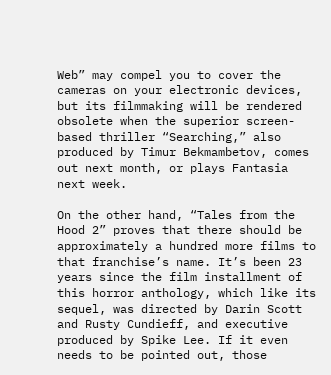Web” may compel you to cover the cameras on your electronic devices, but its filmmaking will be rendered obsolete when the superior screen-based thriller “Searching,” also produced by Timur Bekmambetov, comes out next month, or plays Fantasia next week.

On the other hand, “Tales from the Hood 2” proves that there should be approximately a hundred more films to that franchise’s name. It’s been 23 years since the film installment of this horror anthology, which like its sequel, was directed by Darin Scott and Rusty Cundieff, and executive produced by Spike Lee. If it even needs to be pointed out, those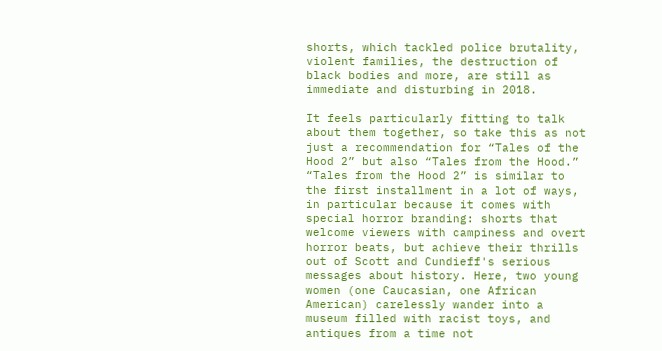shorts, which tackled police brutality, violent families, the destruction of black bodies and more, are still as immediate and disturbing in 2018.

It feels particularly fitting to talk about them together, so take this as not just a recommendation for “Tales of the Hood 2” but also “Tales from the Hood.” “Tales from the Hood 2” is similar to the first installment in a lot of ways, in particular because it comes with special horror branding: shorts that welcome viewers with campiness and overt horror beats, but achieve their thrills out of Scott and Cundieff's serious messages about history. Here, two young women (one Caucasian, one African American) carelessly wander into a museum filled with racist toys, and antiques from a time not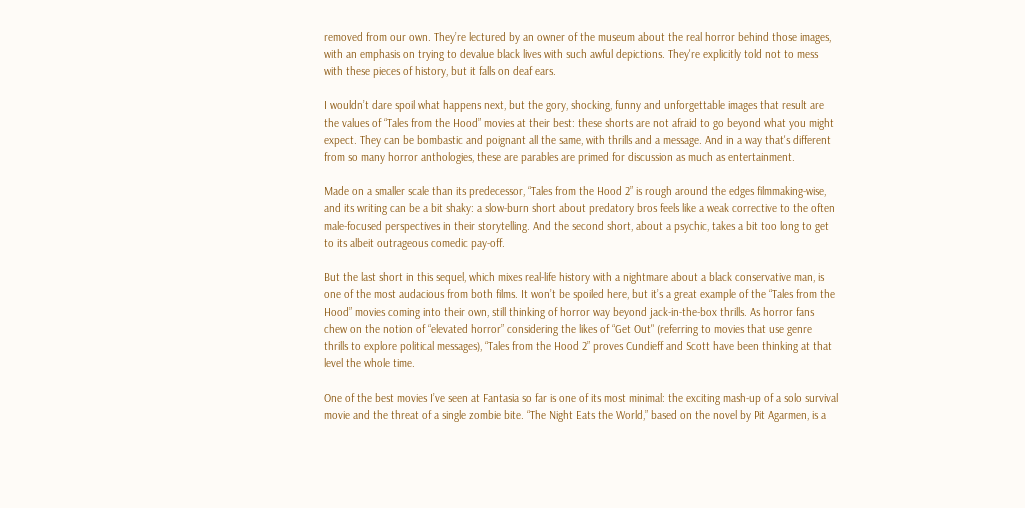removed from our own. They’re lectured by an owner of the museum about the real horror behind those images, with an emphasis on trying to devalue black lives with such awful depictions. They're explicitly told not to mess with these pieces of history, but it falls on deaf ears.

I wouldn’t dare spoil what happens next, but the gory, shocking, funny and unforgettable images that result are the values of “Tales from the Hood” movies at their best: these shorts are not afraid to go beyond what you might expect. They can be bombastic and poignant all the same, with thrills and a message. And in a way that's different from so many horror anthologies, these are parables are primed for discussion as much as entertainment.

Made on a smaller scale than its predecessor, “Tales from the Hood 2” is rough around the edges filmmaking-wise, and its writing can be a bit shaky: a slow-burn short about predatory bros feels like a weak corrective to the often male-focused perspectives in their storytelling. And the second short, about a psychic, takes a bit too long to get to its albeit outrageous comedic pay-off.

But the last short in this sequel, which mixes real-life history with a nightmare about a black conservative man, is one of the most audacious from both films. It won’t be spoiled here, but it’s a great example of the “Tales from the Hood” movies coming into their own, still thinking of horror way beyond jack-in-the-box thrills. As horror fans chew on the notion of “elevated horror” considering the likes of “Get Out" (referring to movies that use genre thrills to explore political messages), “Tales from the Hood 2” proves Cundieff and Scott have been thinking at that level the whole time.

One of the best movies I’ve seen at Fantasia so far is one of its most minimal: the exciting mash-up of a solo survival movie and the threat of a single zombie bite. “The Night Eats the World,” based on the novel by Pit Agarmen, is a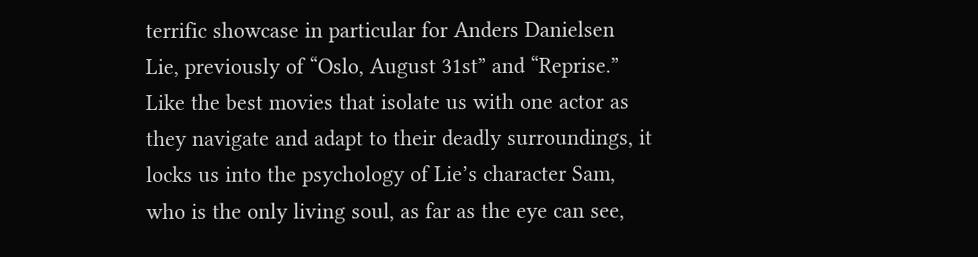terrific showcase in particular for Anders Danielsen Lie, previously of “Oslo, August 31st” and “Reprise.” Like the best movies that isolate us with one actor as they navigate and adapt to their deadly surroundings, it locks us into the psychology of Lie’s character Sam, who is the only living soul, as far as the eye can see,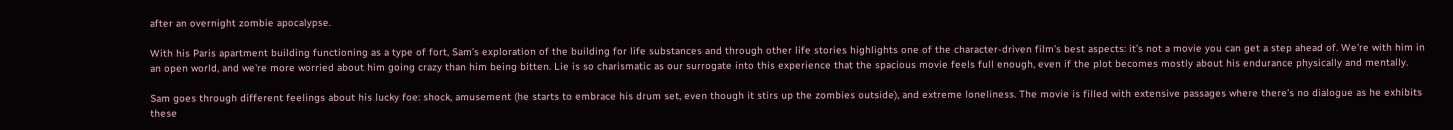after an overnight zombie apocalypse.

With his Paris apartment building functioning as a type of fort, Sam’s exploration of the building for life substances and through other life stories highlights one of the character-driven film’s best aspects: it’s not a movie you can get a step ahead of. We're with him in an open world, and we're more worried about him going crazy than him being bitten. Lie is so charismatic as our surrogate into this experience that the spacious movie feels full enough, even if the plot becomes mostly about his endurance physically and mentally.

Sam goes through different feelings about his lucky foe: shock, amusement (he starts to embrace his drum set, even though it stirs up the zombies outside), and extreme loneliness. The movie is filled with extensive passages where there’s no dialogue as he exhibits these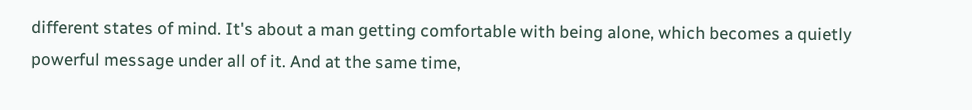different states of mind. It's about a man getting comfortable with being alone, which becomes a quietly powerful message under all of it. And at the same time,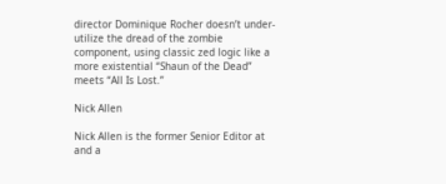director Dominique Rocher doesn’t under-utilize the dread of the zombie component, using classic zed logic like a more existential “Shaun of the Dead” meets “All Is Lost.”

Nick Allen

Nick Allen is the former Senior Editor at and a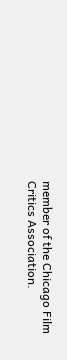member of the Chicago Film Critics Association.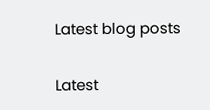Latest blog posts

Latest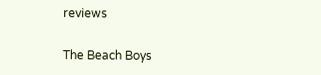reviews

The Beach Boys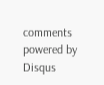comments powered by Disqus